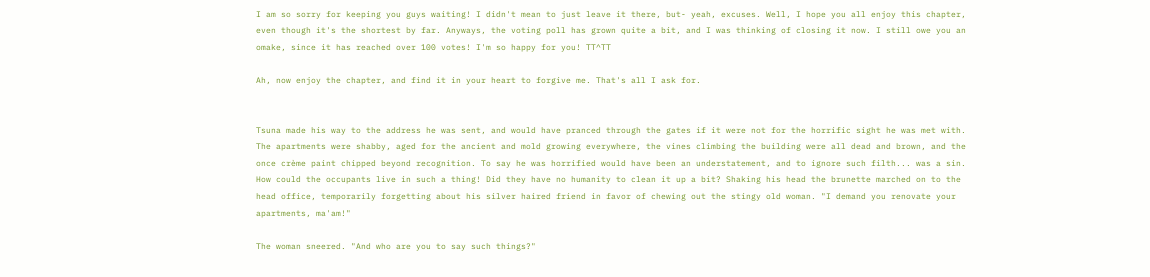I am so sorry for keeping you guys waiting! I didn't mean to just leave it there, but- yeah, excuses. Well, I hope you all enjoy this chapter, even though it's the shortest by far. Anyways, the voting poll has grown quite a bit, and I was thinking of closing it now. I still owe you an omake, since it has reached over 100 votes! I'm so happy for you! TT^TT

Ah, now enjoy the chapter, and find it in your heart to forgive me. That's all I ask for.


Tsuna made his way to the address he was sent, and would have pranced through the gates if it were not for the horrific sight he was met with. The apartments were shabby, aged for the ancient and mold growing everywhere, the vines climbing the building were all dead and brown, and the once crème paint chipped beyond recognition. To say he was horrified would have been an understatement, and to ignore such filth... was a sin. How could the occupants live in such a thing! Did they have no humanity to clean it up a bit? Shaking his head the brunette marched on to the head office, temporarily forgetting about his silver haired friend in favor of chewing out the stingy old woman. "I demand you renovate your apartments, ma'am!"

The woman sneered. "And who are you to say such things?"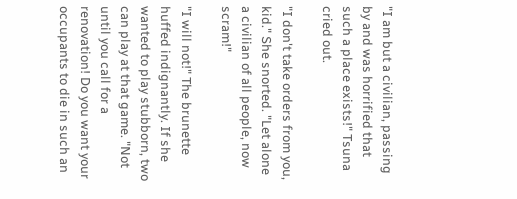"I am but a civilian, passing by and was horrified that such a place exists!" Tsuna cried out.

"I don't take orders from you, kid." She snorted. "Let alone a civilian of all people, now scram!"

"I will not!" The brunette huffed indignantly. If she wanted to play stubborn, two can play at that game. "Not until you call for a renovation! Do you want your occupants to die in such an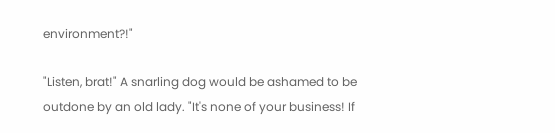environment?!"

"Listen, brat!" A snarling dog would be ashamed to be outdone by an old lady. "It's none of your business! If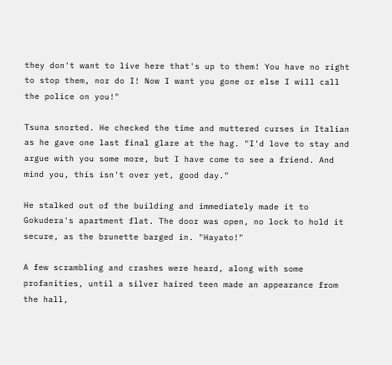they don't want to live here that's up to them! You have no right to stop them, nor do I! Now I want you gone or else I will call the police on you!"

Tsuna snorted. He checked the time and muttered curses in Italian as he gave one last final glare at the hag. "I'd love to stay and argue with you some more, but I have come to see a friend. And mind you, this isn't over yet, good day."

He stalked out of the building and immediately made it to Gokudera's apartment flat. The door was open, no lock to hold it secure, as the brunette barged in. "Hayato!"

A few scrambling and crashes were heard, along with some profanities, until a silver haired teen made an appearance from the hall,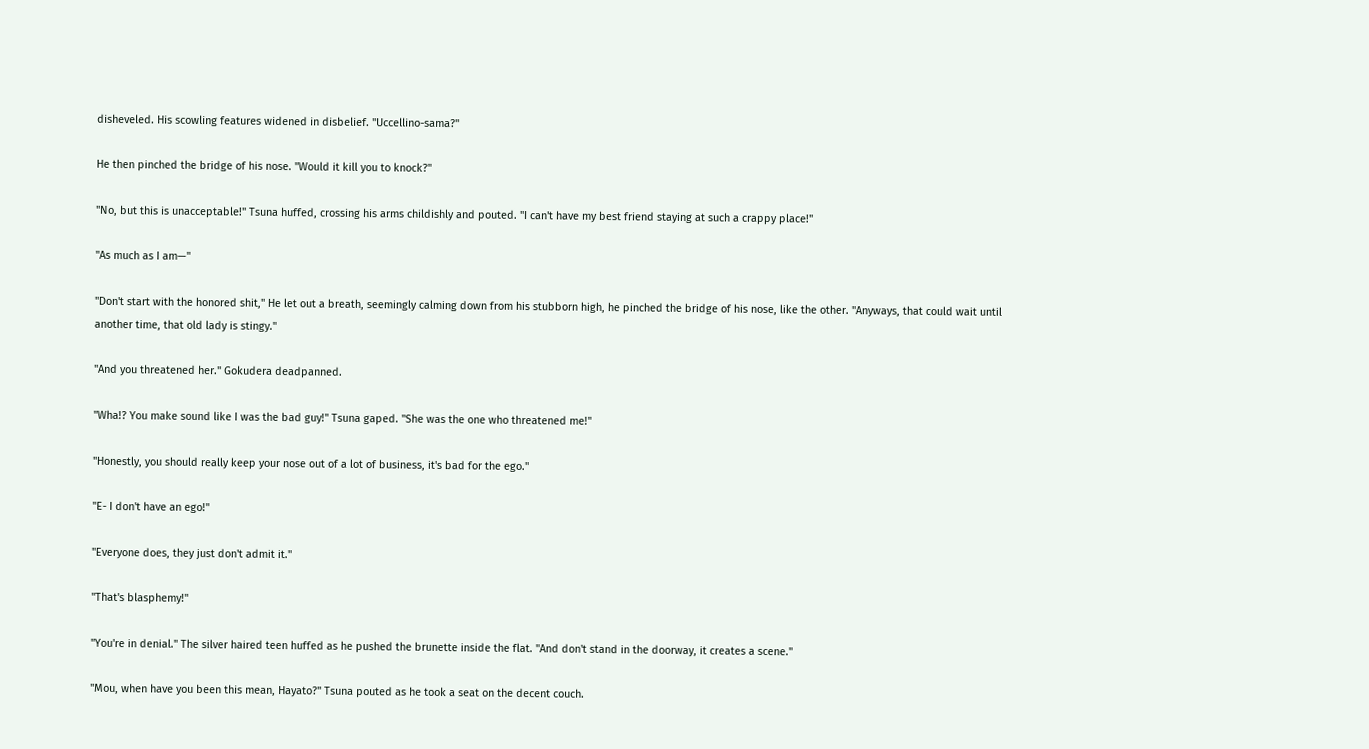disheveled. His scowling features widened in disbelief. "Uccellino-sama?"

He then pinched the bridge of his nose. "Would it kill you to knock?"

"No, but this is unacceptable!" Tsuna huffed, crossing his arms childishly and pouted. "I can't have my best friend staying at such a crappy place!"

"As much as I am—"

"Don't start with the honored shit," He let out a breath, seemingly calming down from his stubborn high, he pinched the bridge of his nose, like the other. "Anyways, that could wait until another time, that old lady is stingy."

"And you threatened her." Gokudera deadpanned.

"Wha!? You make sound like I was the bad guy!" Tsuna gaped. "She was the one who threatened me!"

"Honestly, you should really keep your nose out of a lot of business, it's bad for the ego."

"E- I don't have an ego!"

"Everyone does, they just don't admit it."

"That's blasphemy!"

"You're in denial." The silver haired teen huffed as he pushed the brunette inside the flat. "And don't stand in the doorway, it creates a scene."

"Mou, when have you been this mean, Hayato?" Tsuna pouted as he took a seat on the decent couch.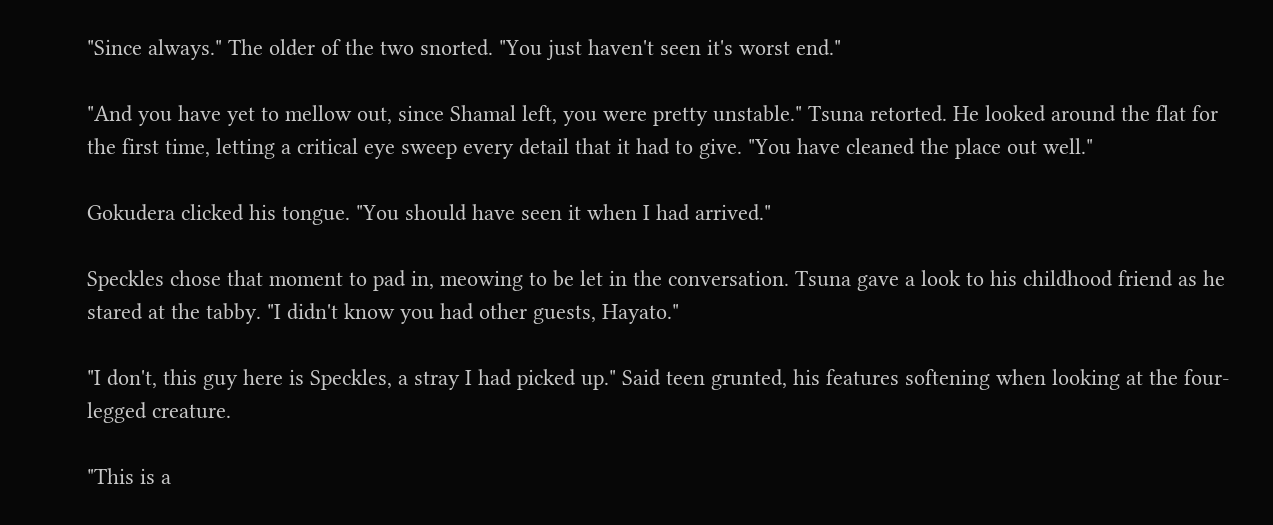"Since always." The older of the two snorted. "You just haven't seen it's worst end."

"And you have yet to mellow out, since Shamal left, you were pretty unstable." Tsuna retorted. He looked around the flat for the first time, letting a critical eye sweep every detail that it had to give. "You have cleaned the place out well."

Gokudera clicked his tongue. "You should have seen it when I had arrived."

Speckles chose that moment to pad in, meowing to be let in the conversation. Tsuna gave a look to his childhood friend as he stared at the tabby. "I didn't know you had other guests, Hayato."

"I don't, this guy here is Speckles, a stray I had picked up." Said teen grunted, his features softening when looking at the four-legged creature.

"This is a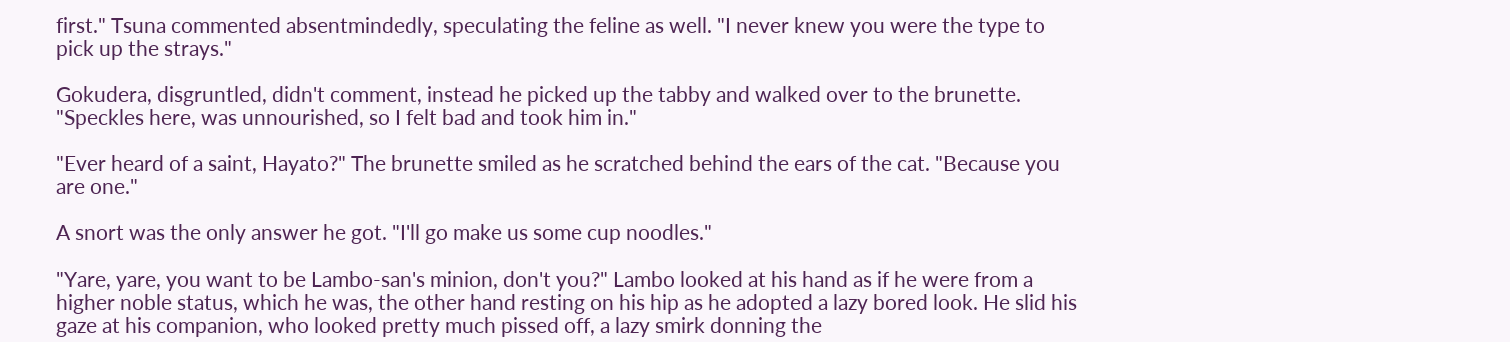first." Tsuna commented absentmindedly, speculating the feline as well. "I never knew you were the type to pick up the strays."

Gokudera, disgruntled, didn't comment, instead he picked up the tabby and walked over to the brunette. "Speckles here, was unnourished, so I felt bad and took him in."

"Ever heard of a saint, Hayato?" The brunette smiled as he scratched behind the ears of the cat. "Because you are one."

A snort was the only answer he got. "I'll go make us some cup noodles."

"Yare, yare, you want to be Lambo-san's minion, don't you?" Lambo looked at his hand as if he were from a higher noble status, which he was, the other hand resting on his hip as he adopted a lazy bored look. He slid his gaze at his companion, who looked pretty much pissed off, a lazy smirk donning the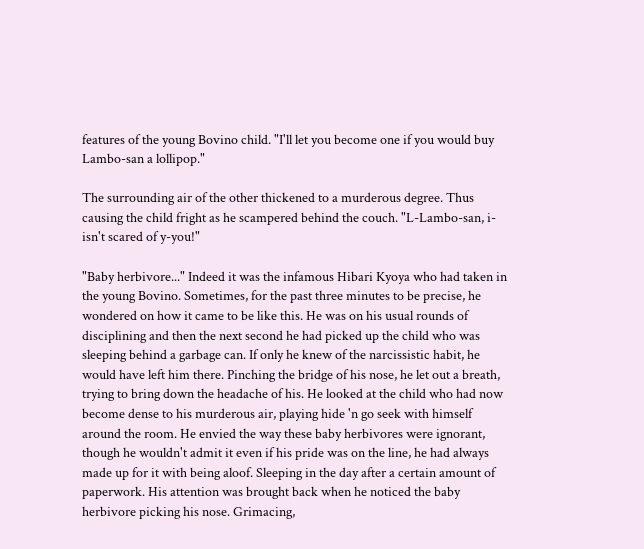features of the young Bovino child. "I'll let you become one if you would buy Lambo-san a lollipop."

The surrounding air of the other thickened to a murderous degree. Thus causing the child fright as he scampered behind the couch. "L-Lambo-san, i-isn't scared of y-you!"

"Baby herbivore..." Indeed it was the infamous Hibari Kyoya who had taken in the young Bovino. Sometimes, for the past three minutes to be precise, he wondered on how it came to be like this. He was on his usual rounds of disciplining and then the next second he had picked up the child who was sleeping behind a garbage can. If only he knew of the narcissistic habit, he would have left him there. Pinching the bridge of his nose, he let out a breath, trying to bring down the headache of his. He looked at the child who had now become dense to his murderous air, playing hide 'n go seek with himself around the room. He envied the way these baby herbivores were ignorant, though he wouldn't admit it even if his pride was on the line, he had always made up for it with being aloof. Sleeping in the day after a certain amount of paperwork. His attention was brought back when he noticed the baby herbivore picking his nose. Grimacing,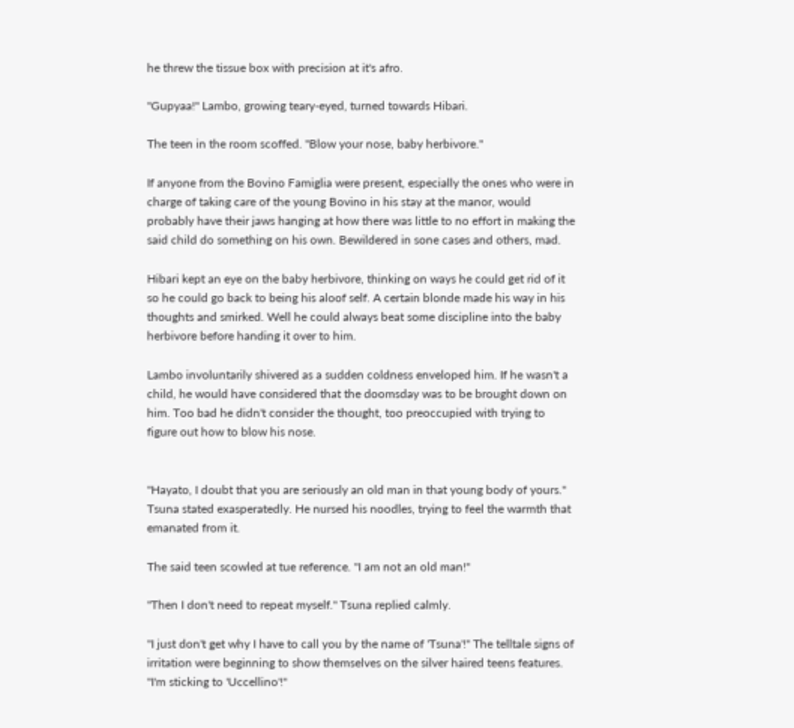he threw the tissue box with precision at it's afro.

"Gupyaa!" Lambo, growing teary-eyed, turned towards Hibari.

The teen in the room scoffed. "Blow your nose, baby herbivore."

If anyone from the Bovino Famiglia were present, especially the ones who were in charge of taking care of the young Bovino in his stay at the manor, would probably have their jaws hanging at how there was little to no effort in making the said child do something on his own. Bewildered in sone cases and others, mad.

Hibari kept an eye on the baby herbivore, thinking on ways he could get rid of it so he could go back to being his aloof self. A certain blonde made his way in his thoughts and smirked. Well he could always beat some discipline into the baby herbivore before handing it over to him.

Lambo involuntarily shivered as a sudden coldness enveloped him. If he wasn't a child, he would have considered that the doomsday was to be brought down on him. Too bad he didn't consider the thought, too preoccupied with trying to figure out how to blow his nose.


"Hayato, I doubt that you are seriously an old man in that young body of yours." Tsuna stated exasperatedly. He nursed his noodles, trying to feel the warmth that emanated from it.

The said teen scowled at tue reference. "I am not an old man!"

"Then I don't need to repeat myself." Tsuna replied calmly.

"I just don't get why I have to call you by the name of 'Tsuna'!" The telltale signs of irritation were beginning to show themselves on the silver haired teens features. "I'm sticking to 'Uccellino'!"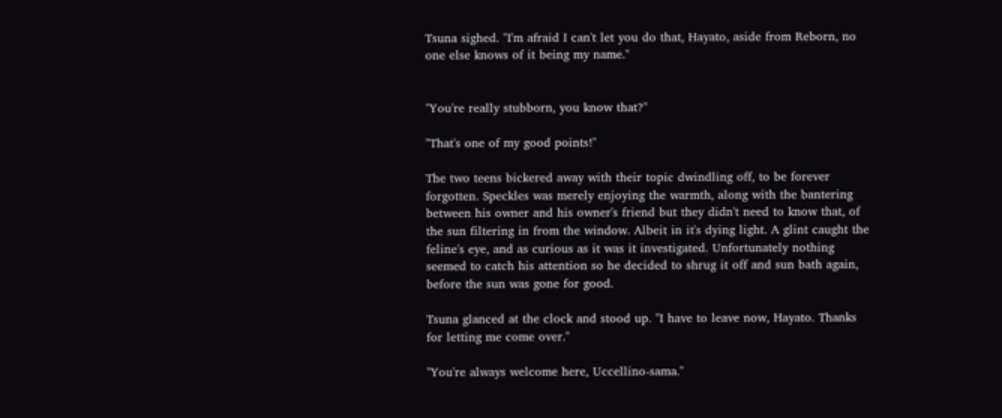Tsuna sighed. "I'm afraid I can't let you do that, Hayato, aside from Reborn, no one else knows of it being my name."


"You're really stubborn, you know that?"

"That's one of my good points!"

The two teens bickered away with their topic dwindling off, to be forever forgotten. Speckles was merely enjoying the warmth, along with the bantering between his owner and his owner's friend but they didn't need to know that, of the sun filtering in from the window. Albeit in it's dying light. A glint caught the feline's eye, and as curious as it was it investigated. Unfortunately nothing seemed to catch his attention so he decided to shrug it off and sun bath again, before the sun was gone for good.

Tsuna glanced at the clock and stood up. "I have to leave now, Hayato. Thanks for letting me come over."

"You're always welcome here, Uccellino-sama."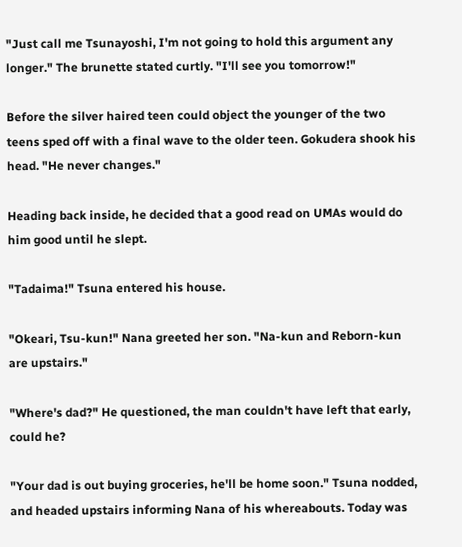"Just call me Tsunayoshi, I'm not going to hold this argument any longer." The brunette stated curtly. "I'll see you tomorrow!"

Before the silver haired teen could object the younger of the two teens sped off with a final wave to the older teen. Gokudera shook his head. "He never changes."

Heading back inside, he decided that a good read on UMAs would do him good until he slept.

"Tadaima!" Tsuna entered his house.

"Okeari, Tsu-kun!" Nana greeted her son. "Na-kun and Reborn-kun are upstairs."

"Where's dad?" He questioned, the man couldn't have left that early, could he?

"Your dad is out buying groceries, he'll be home soon." Tsuna nodded, and headed upstairs informing Nana of his whereabouts. Today was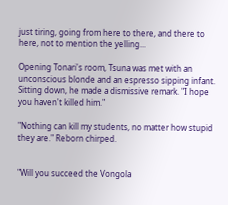just tiring, going from here to there, and there to here, not to mention the yelling...

Opening Tonari's room, Tsuna was met with an unconscious blonde and an espresso sipping infant. Sitting down, he made a dismissive remark. "I hope you haven't killed him."

"Nothing can kill my students, no matter how stupid they are." Reborn chirped.


"Will you succeed the Vongola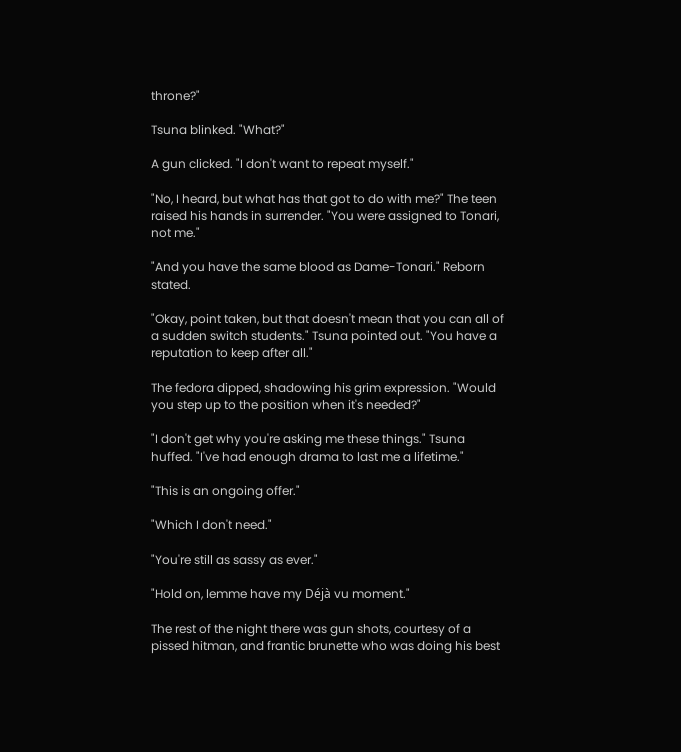throne?"

Tsuna blinked. "What?"

A gun clicked. "I don't want to repeat myself."

"No, I heard, but what has that got to do with me?" The teen raised his hands in surrender. "You were assigned to Tonari, not me."

"And you have the same blood as Dame-Tonari." Reborn stated.

"Okay, point taken, but that doesn't mean that you can all of a sudden switch students." Tsuna pointed out. "You have a reputation to keep after all."

The fedora dipped, shadowing his grim expression. "Would you step up to the position when it's needed?"

"I don't get why you're asking me these things." Tsuna huffed. "I've had enough drama to last me a lifetime."

"This is an ongoing offer."

"Which I don't need."

"You're still as sassy as ever."

"Hold on, lemme have my Déjà vu moment."

The rest of the night there was gun shots, courtesy of a pissed hitman, and frantic brunette who was doing his best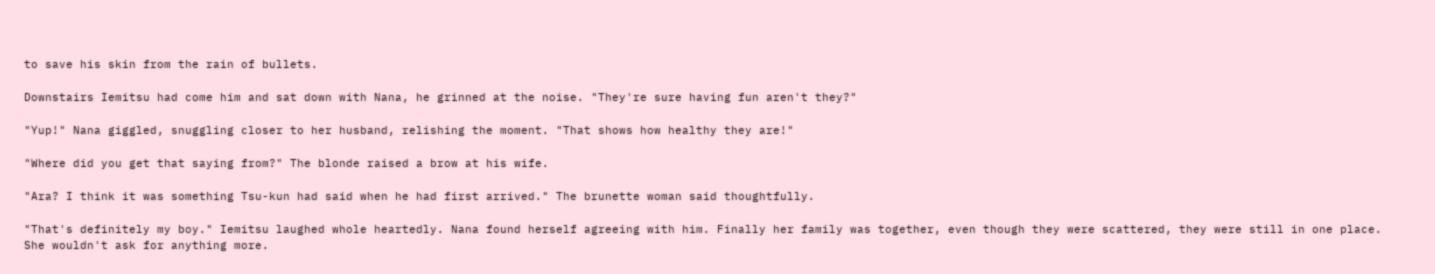to save his skin from the rain of bullets.

Downstairs Iemitsu had come him and sat down with Nana, he grinned at the noise. "They're sure having fun aren't they?"

"Yup!" Nana giggled, snuggling closer to her husband, relishing the moment. "That shows how healthy they are!"

"Where did you get that saying from?" The blonde raised a brow at his wife.

"Ara? I think it was something Tsu-kun had said when he had first arrived." The brunette woman said thoughtfully.

"That's definitely my boy." Iemitsu laughed whole heartedly. Nana found herself agreeing with him. Finally her family was together, even though they were scattered, they were still in one place. She wouldn't ask for anything more.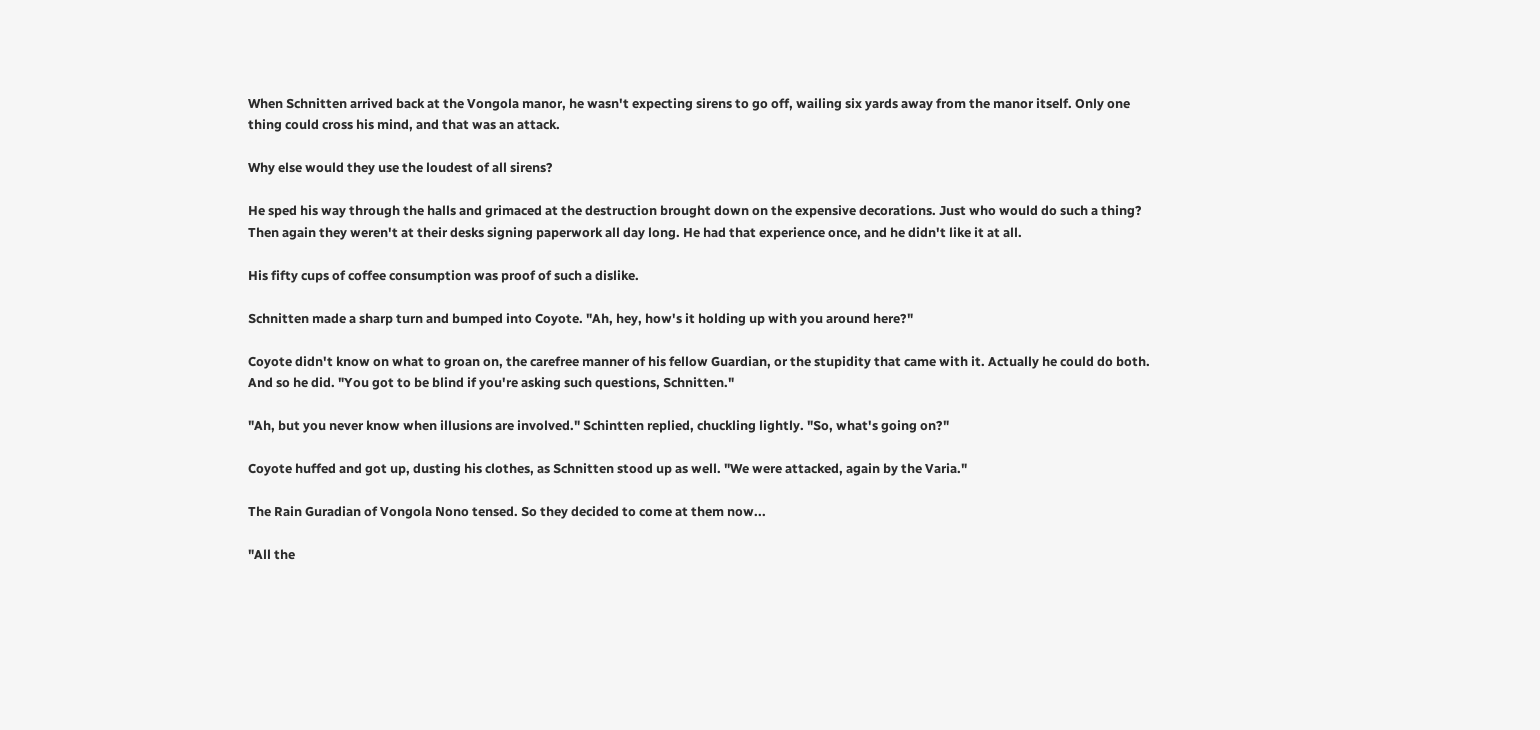When Schnitten arrived back at the Vongola manor, he wasn't expecting sirens to go off, wailing six yards away from the manor itself. Only one thing could cross his mind, and that was an attack.

Why else would they use the loudest of all sirens?

He sped his way through the halls and grimaced at the destruction brought down on the expensive decorations. Just who would do such a thing? Then again they weren't at their desks signing paperwork all day long. He had that experience once, and he didn't like it at all.

His fifty cups of coffee consumption was proof of such a dislike.

Schnitten made a sharp turn and bumped into Coyote. "Ah, hey, how's it holding up with you around here?"

Coyote didn't know on what to groan on, the carefree manner of his fellow Guardian, or the stupidity that came with it. Actually he could do both. And so he did. "You got to be blind if you're asking such questions, Schnitten."

"Ah, but you never know when illusions are involved." Schintten replied, chuckling lightly. "So, what's going on?"

Coyote huffed and got up, dusting his clothes, as Schnitten stood up as well. "We were attacked, again by the Varia."

The Rain Guradian of Vongola Nono tensed. So they decided to come at them now...

"All the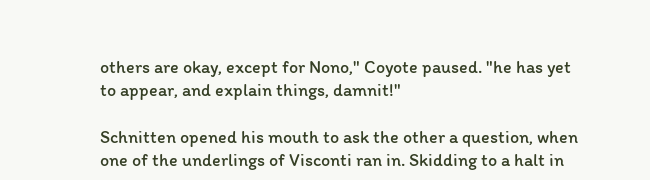others are okay, except for Nono," Coyote paused. "he has yet to appear, and explain things, damnit!"

Schnitten opened his mouth to ask the other a question, when one of the underlings of Visconti ran in. Skidding to a halt in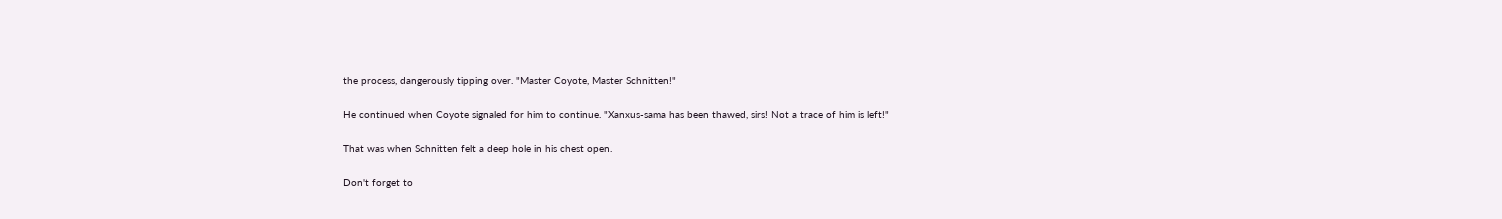the process, dangerously tipping over. "Master Coyote, Master Schnitten!"

He continued when Coyote signaled for him to continue. "Xanxus-sama has been thawed, sirs! Not a trace of him is left!"

That was when Schnitten felt a deep hole in his chest open.

Don't forget to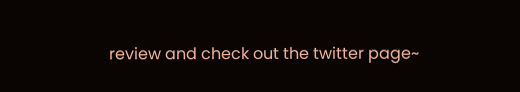review and check out the twitter page~